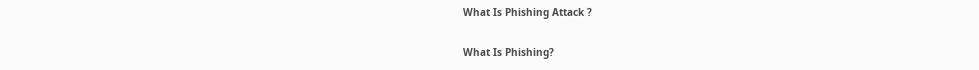What Is Phishing Attack ?

What Is Phishing?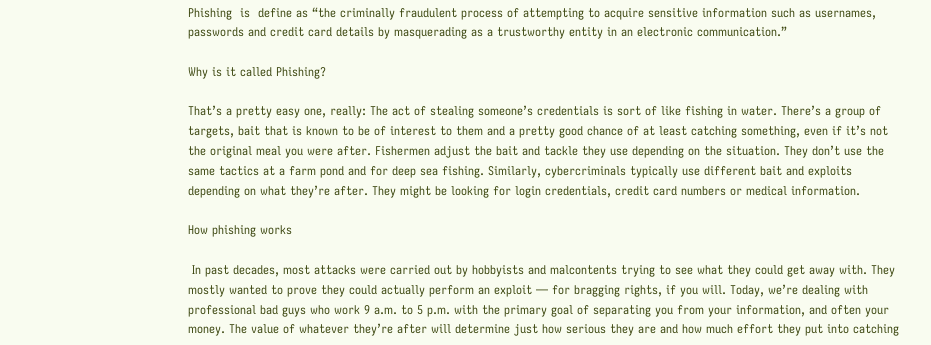Phishing  is  define as “the criminally fraudulent process of attempting to acquire sensitive information such as usernames, passwords and credit card details by masquerading as a trustworthy entity in an electronic communication.”

Why is it called Phishing?

That’s a pretty easy one, really: The act of stealing someone’s credentials is sort of like fishing in water. There’s a group of targets, bait that is known to be of interest to them and a pretty good chance of at least catching something, even if it’s not the original meal you were after. Fishermen adjust the bait and tackle they use depending on the situation. They don’t use the same tactics at a farm pond and for deep sea fishing. Similarly, cybercriminals typically use different bait and exploits depending on what they’re after. They might be looking for login credentials, credit card numbers or medical information.

How phishing works

 In past decades, most attacks were carried out by hobbyists and malcontents trying to see what they could get away with. They mostly wanted to prove they could actually perform an exploit — for bragging rights, if you will. Today, we’re dealing with professional bad guys who work 9 a.m. to 5 p.m. with the primary goal of separating you from your information, and often your money. The value of whatever they’re after will determine just how serious they are and how much effort they put into catching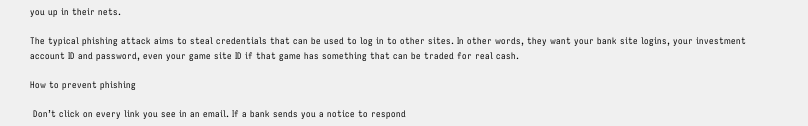you up in their nets.

The typical phishing attack aims to steal credentials that can be used to log in to other sites. In other words, they want your bank site logins, your investment account ID and password, even your game site ID if that game has something that can be traded for real cash.

How to prevent phishing

 Don’t click on every link you see in an email. If a bank sends you a notice to respond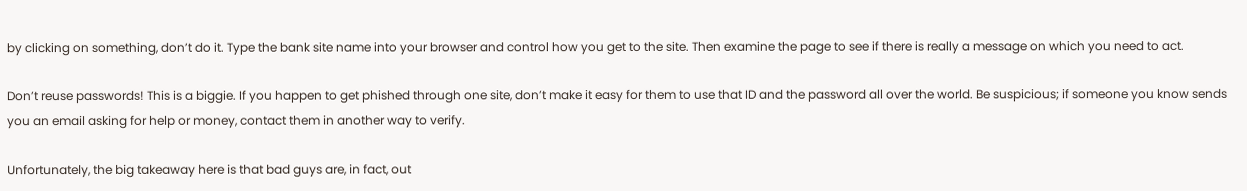by clicking on something, don’t do it. Type the bank site name into your browser and control how you get to the site. Then examine the page to see if there is really a message on which you need to act.

Don’t reuse passwords! This is a biggie. If you happen to get phished through one site, don’t make it easy for them to use that ID and the password all over the world. Be suspicious; if someone you know sends you an email asking for help or money, contact them in another way to verify.

Unfortunately, the big takeaway here is that bad guys are, in fact, out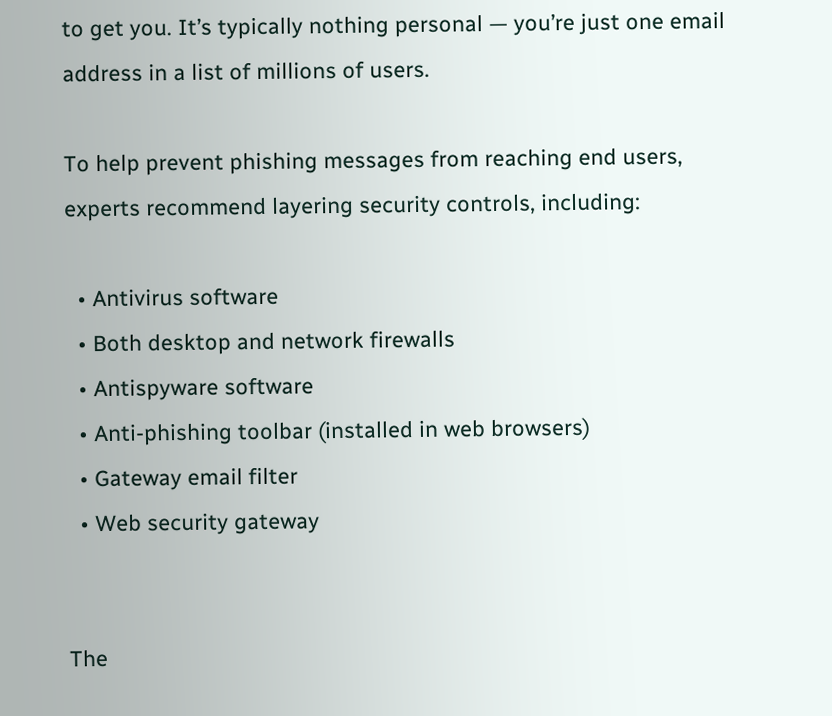to get you. It’s typically nothing personal — you’re just one email address in a list of millions of users.

To help prevent phishing messages from reaching end users, experts recommend layering security controls, including:

  • Antivirus software
  • Both desktop and network firewalls
  • Antispyware software
  • Anti-phishing toolbar (installed in web browsers)
  • Gateway email filter
  • Web security gateway


The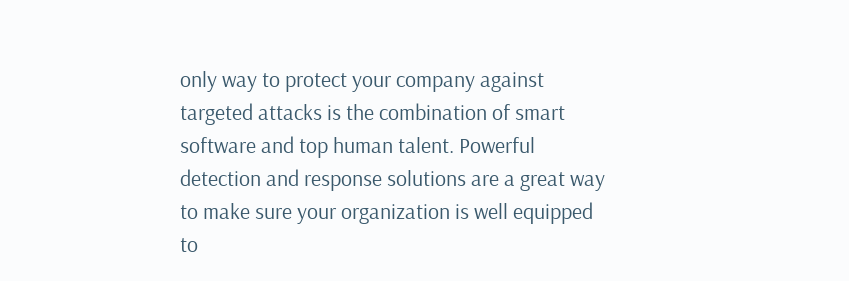only way to protect your company against targeted attacks is the combination of smart software and top human talent. Powerful detection and response solutions are a great way to make sure your organization is well equipped to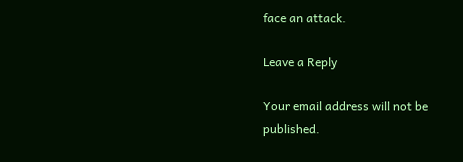face an attack.

Leave a Reply

Your email address will not be published.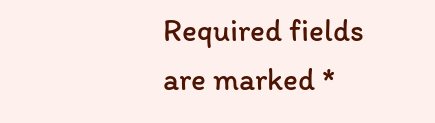Required fields are marked *